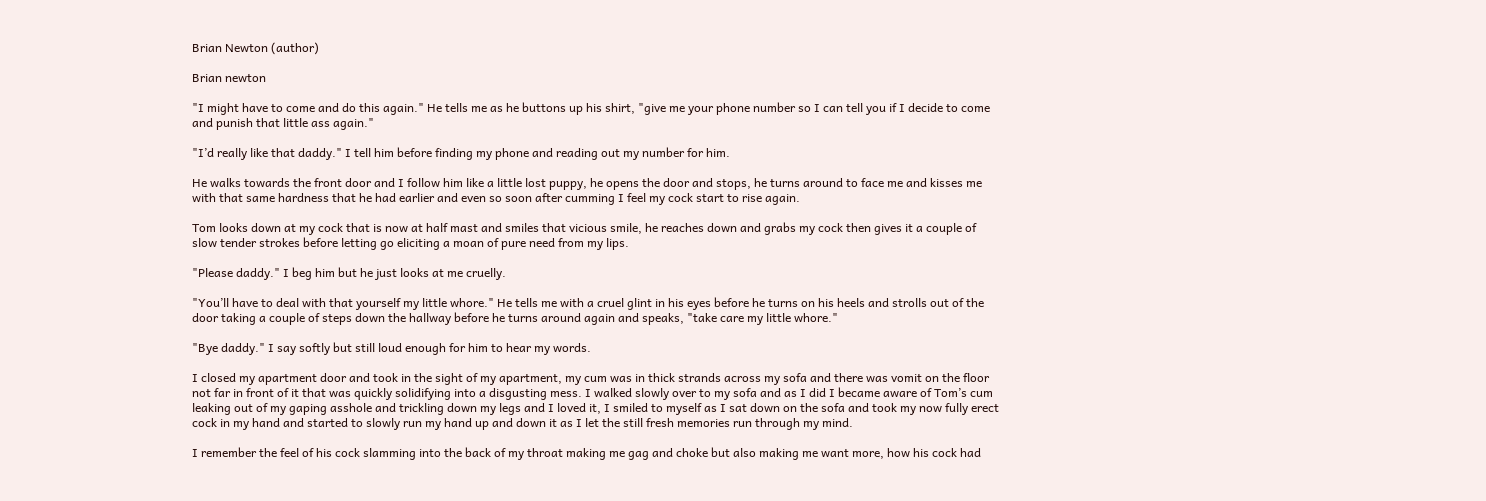Brian Newton (author)

Brian newton

"I might have to come and do this again." He tells me as he buttons up his shirt, "give me your phone number so I can tell you if I decide to come and punish that little ass again."

"I’d really like that daddy." I tell him before finding my phone and reading out my number for him.

He walks towards the front door and I follow him like a little lost puppy, he opens the door and stops, he turns around to face me and kisses me with that same hardness that he had earlier and even so soon after cumming I feel my cock start to rise again.

Tom looks down at my cock that is now at half mast and smiles that vicious smile, he reaches down and grabs my cock then gives it a couple of slow tender strokes before letting go eliciting a moan of pure need from my lips.

"Please daddy." I beg him but he just looks at me cruelly.

"You’ll have to deal with that yourself my little whore." He tells me with a cruel glint in his eyes before he turns on his heels and strolls out of the door taking a couple of steps down the hallway before he turns around again and speaks, "take care my little whore."

"Bye daddy." I say softly but still loud enough for him to hear my words.

I closed my apartment door and took in the sight of my apartment, my cum was in thick strands across my sofa and there was vomit on the floor not far in front of it that was quickly solidifying into a disgusting mess. I walked slowly over to my sofa and as I did I became aware of Tom’s cum leaking out of my gaping asshole and trickling down my legs and I loved it, I smiled to myself as I sat down on the sofa and took my now fully erect cock in my hand and started to slowly run my hand up and down it as I let the still fresh memories run through my mind.

I remember the feel of his cock slamming into the back of my throat making me gag and choke but also making me want more, how his cock had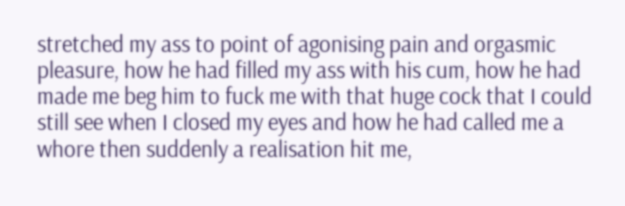stretched my ass to point of agonising pain and orgasmic pleasure, how he had filled my ass with his cum, how he had made me beg him to fuck me with that huge cock that I could still see when I closed my eyes and how he had called me a whore then suddenly a realisation hit me,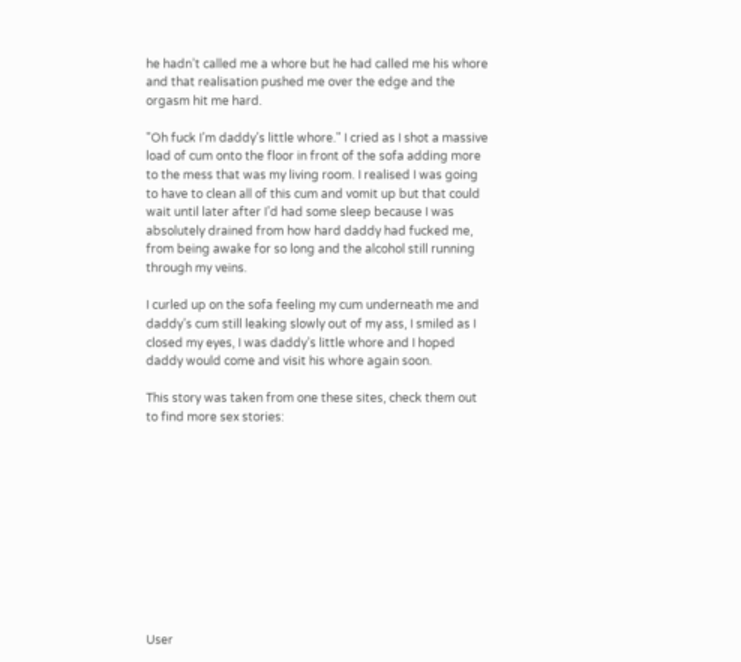he hadn’t called me a whore but he had called me his whore and that realisation pushed me over the edge and the orgasm hit me hard.

"Oh fuck I’m daddy’s little whore." I cried as I shot a massive load of cum onto the floor in front of the sofa adding more to the mess that was my living room. I realised I was going to have to clean all of this cum and vomit up but that could wait until later after I’d had some sleep because I was absolutely drained from how hard daddy had fucked me, from being awake for so long and the alcohol still running through my veins.

I curled up on the sofa feeling my cum underneath me and daddy’s cum still leaking slowly out of my ass, I smiled as I closed my eyes, I was daddy’s little whore and I hoped daddy would come and visit his whore again soon.

This story was taken from one these sites, check them out to find more sex stories:











User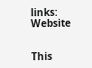links: Website


This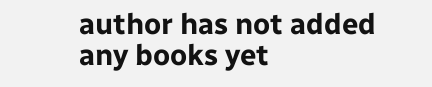author has not added any books yet